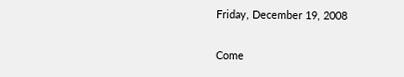Friday, December 19, 2008

Come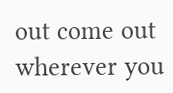out come out wherever you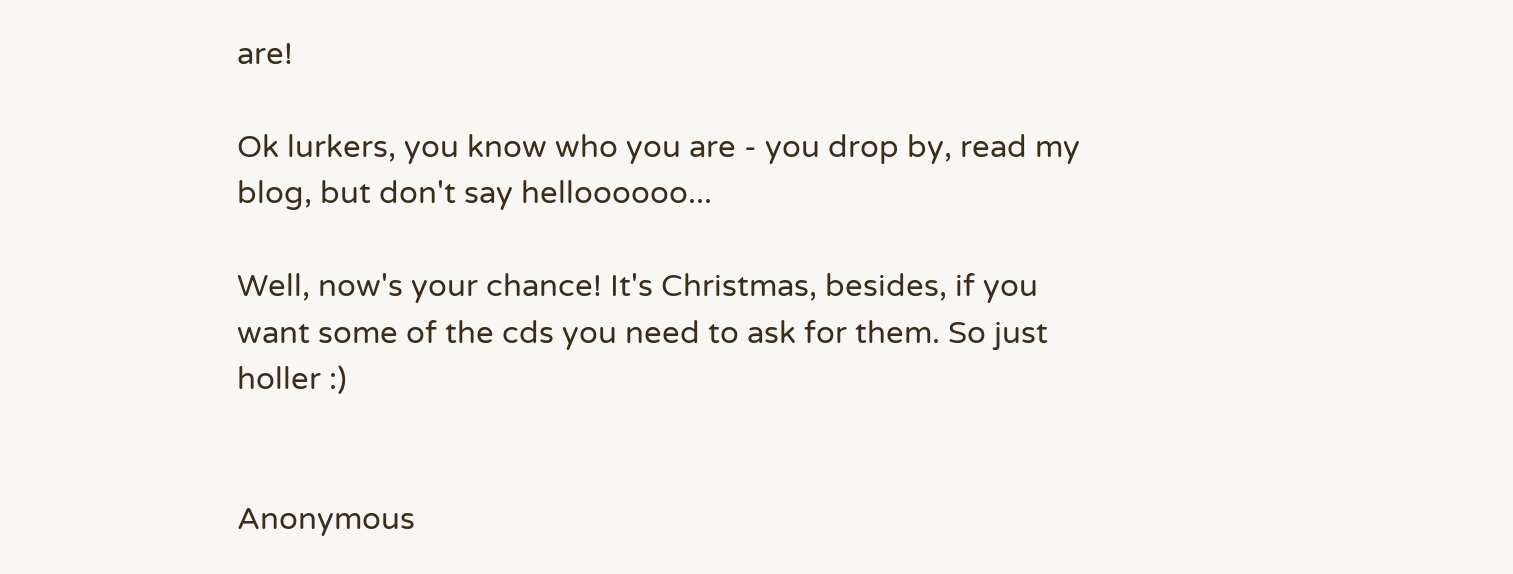are!

Ok lurkers, you know who you are - you drop by, read my blog, but don't say helloooooo...

Well, now's your chance! It's Christmas, besides, if you want some of the cds you need to ask for them. So just holler :)


Anonymous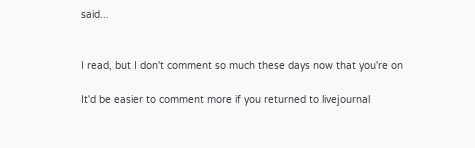said...


I read, but I don't comment so much these days now that you're on

It'd be easier to comment more if you returned to livejournal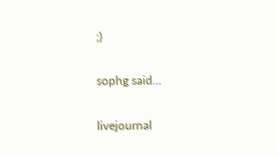;)

sophg said...

livejournal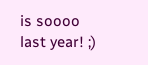is soooo last year! ;)